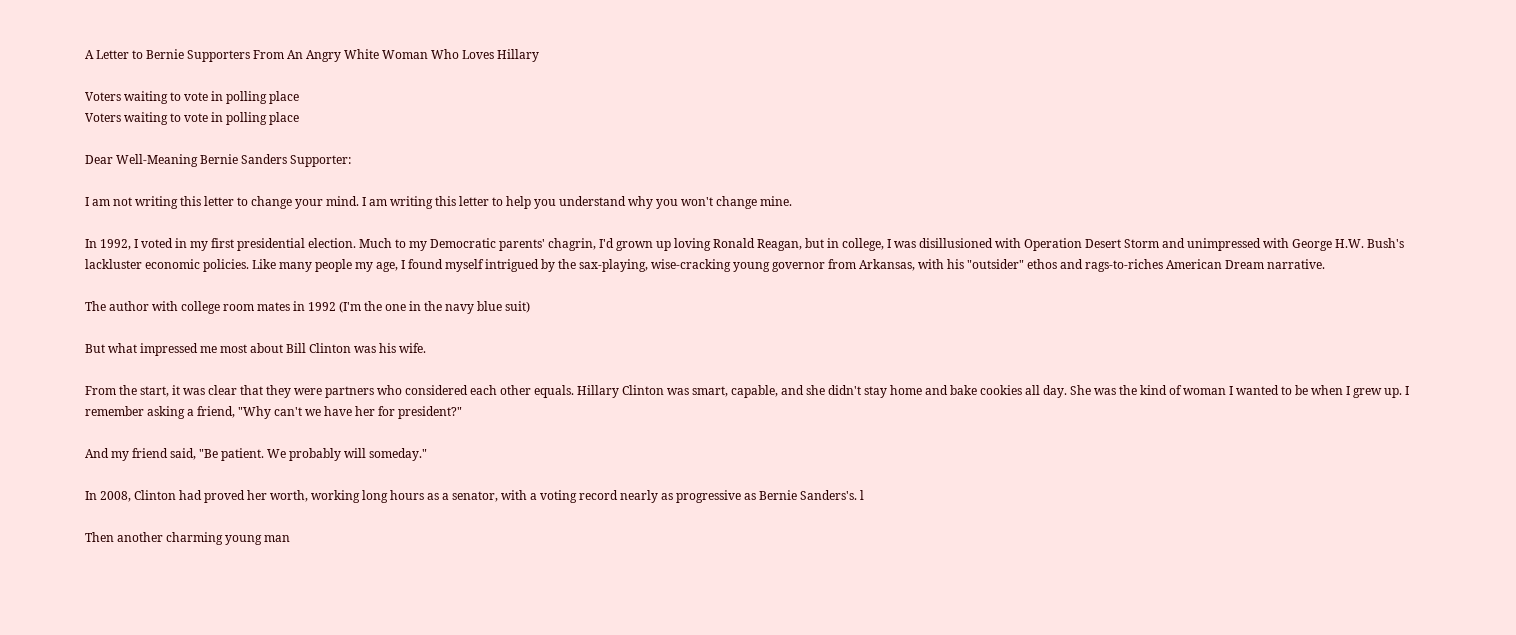A Letter to Bernie Supporters From An Angry White Woman Who Loves Hillary

Voters waiting to vote in polling place
Voters waiting to vote in polling place

Dear Well-Meaning Bernie Sanders Supporter:

I am not writing this letter to change your mind. I am writing this letter to help you understand why you won't change mine.

In 1992, I voted in my first presidential election. Much to my Democratic parents' chagrin, I'd grown up loving Ronald Reagan, but in college, I was disillusioned with Operation Desert Storm and unimpressed with George H.W. Bush's lackluster economic policies. Like many people my age, I found myself intrigued by the sax-playing, wise-cracking young governor from Arkansas, with his "outsider" ethos and rags-to-riches American Dream narrative.

The author with college room mates in 1992 (I'm the one in the navy blue suit)

But what impressed me most about Bill Clinton was his wife.

From the start, it was clear that they were partners who considered each other equals. Hillary Clinton was smart, capable, and she didn't stay home and bake cookies all day. She was the kind of woman I wanted to be when I grew up. I remember asking a friend, "Why can't we have her for president?"

And my friend said, "Be patient. We probably will someday."

In 2008, Clinton had proved her worth, working long hours as a senator, with a voting record nearly as progressive as Bernie Sanders's. l

Then another charming young man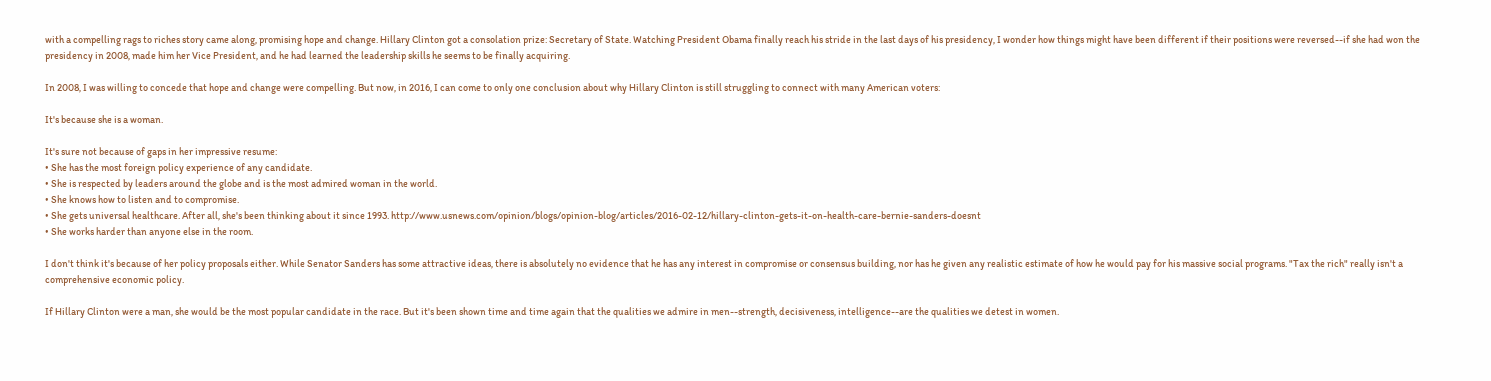with a compelling rags to riches story came along, promising hope and change. Hillary Clinton got a consolation prize: Secretary of State. Watching President Obama finally reach his stride in the last days of his presidency, I wonder how things might have been different if their positions were reversed--if she had won the presidency in 2008, made him her Vice President, and he had learned the leadership skills he seems to be finally acquiring.

In 2008, I was willing to concede that hope and change were compelling. But now, in 2016, I can come to only one conclusion about why Hillary Clinton is still struggling to connect with many American voters:

It's because she is a woman.

It's sure not because of gaps in her impressive resume:
• She has the most foreign policy experience of any candidate.
• She is respected by leaders around the globe and is the most admired woman in the world.
• She knows how to listen and to compromise.
• She gets universal healthcare. After all, she's been thinking about it since 1993. http://www.usnews.com/opinion/blogs/opinion-blog/articles/2016-02-12/hillary-clinton-gets-it-on-health-care-bernie-sanders-doesnt
• She works harder than anyone else in the room.

I don't think it's because of her policy proposals either. While Senator Sanders has some attractive ideas, there is absolutely no evidence that he has any interest in compromise or consensus building, nor has he given any realistic estimate of how he would pay for his massive social programs. "Tax the rich" really isn't a comprehensive economic policy.

If Hillary Clinton were a man, she would be the most popular candidate in the race. But it's been shown time and time again that the qualities we admire in men--strength, decisiveness, intelligence--are the qualities we detest in women.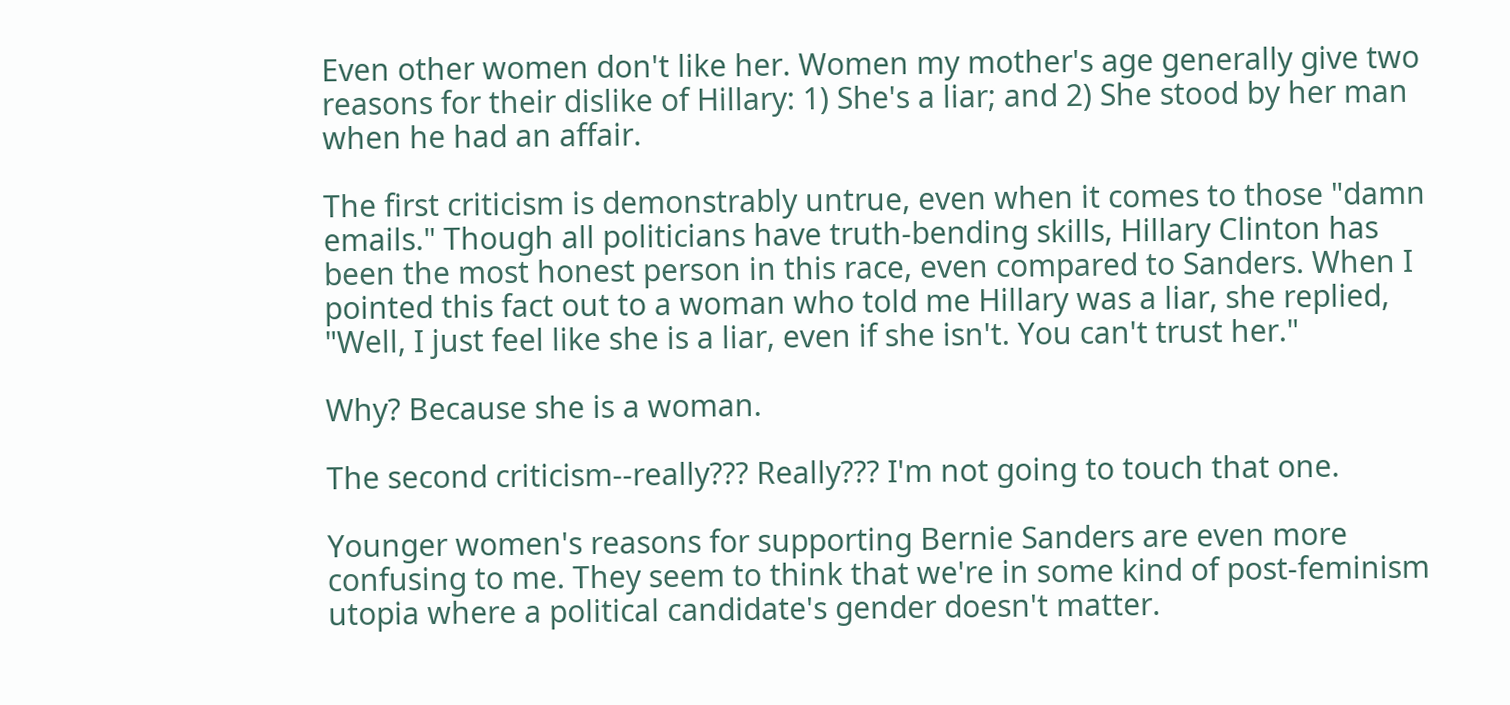Even other women don't like her. Women my mother's age generally give two reasons for their dislike of Hillary: 1) She's a liar; and 2) She stood by her man when he had an affair.

The first criticism is demonstrably untrue, even when it comes to those "damn emails." Though all politicians have truth-bending skills, Hillary Clinton has been the most honest person in this race, even compared to Sanders. When I pointed this fact out to a woman who told me Hillary was a liar, she replied, "Well, I just feel like she is a liar, even if she isn't. You can't trust her."

Why? Because she is a woman.

The second criticism--really??? Really??? I'm not going to touch that one.

Younger women's reasons for supporting Bernie Sanders are even more confusing to me. They seem to think that we're in some kind of post-feminism utopia where a political candidate's gender doesn't matter.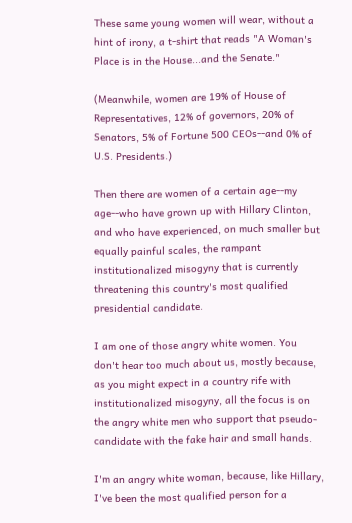These same young women will wear, without a hint of irony, a t-shirt that reads "A Woman's Place is in the House...and the Senate."

(Meanwhile, women are 19% of House of Representatives, 12% of governors, 20% of Senators, 5% of Fortune 500 CEOs--and 0% of U.S. Presidents.)

Then there are women of a certain age--my age--who have grown up with Hillary Clinton, and who have experienced, on much smaller but equally painful scales, the rampant institutionalized misogyny that is currently threatening this country's most qualified presidential candidate.

I am one of those angry white women. You don't hear too much about us, mostly because, as you might expect in a country rife with institutionalized misogyny, all the focus is on the angry white men who support that pseudo-candidate with the fake hair and small hands.

I'm an angry white woman, because, like Hillary, I've been the most qualified person for a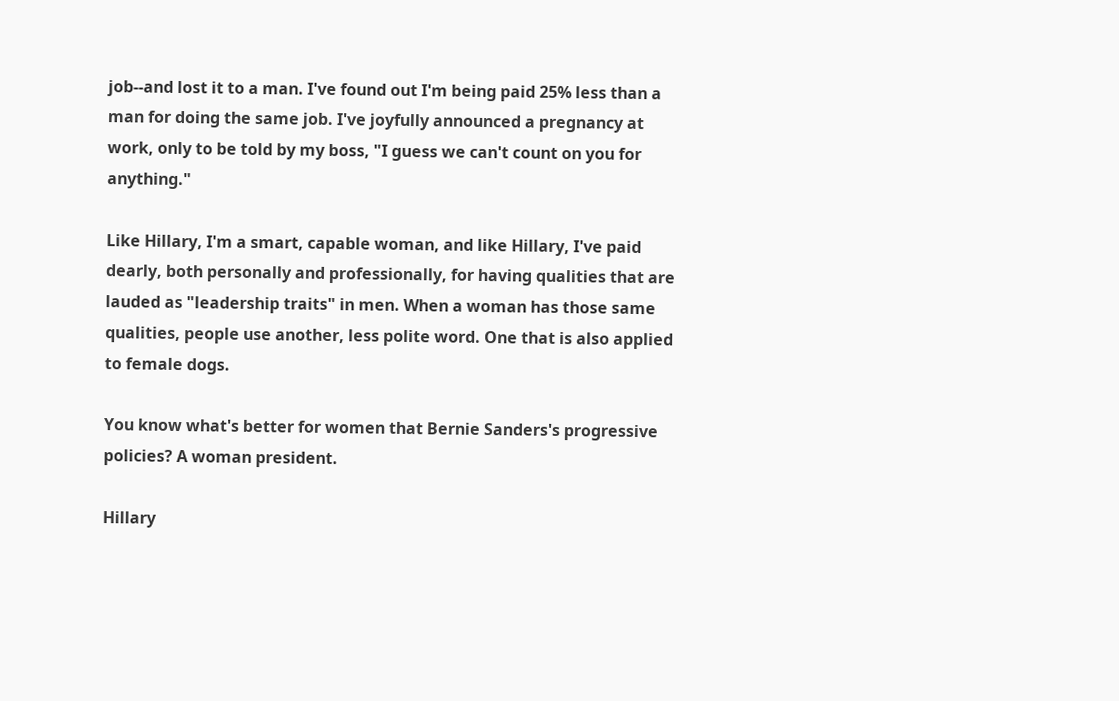job--and lost it to a man. I've found out I'm being paid 25% less than a man for doing the same job. I've joyfully announced a pregnancy at work, only to be told by my boss, "I guess we can't count on you for anything."

Like Hillary, I'm a smart, capable woman, and like Hillary, I've paid dearly, both personally and professionally, for having qualities that are lauded as "leadership traits" in men. When a woman has those same qualities, people use another, less polite word. One that is also applied to female dogs.

You know what's better for women that Bernie Sanders's progressive policies? A woman president.

Hillary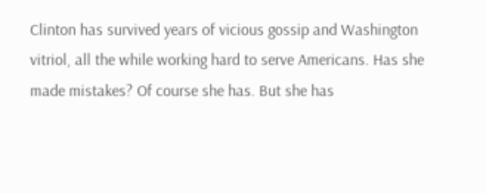Clinton has survived years of vicious gossip and Washington vitriol, all the while working hard to serve Americans. Has she made mistakes? Of course she has. But she has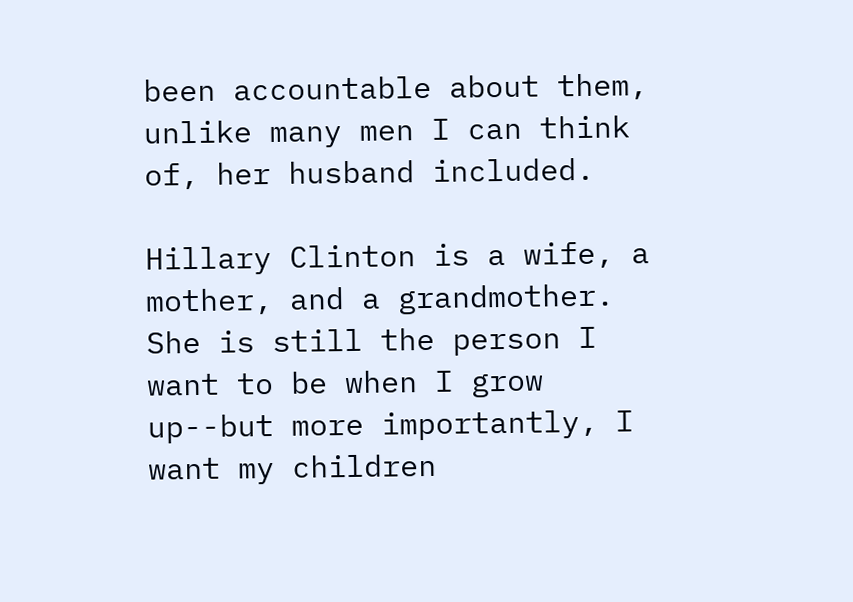been accountable about them, unlike many men I can think of, her husband included.

Hillary Clinton is a wife, a mother, and a grandmother. She is still the person I want to be when I grow up--but more importantly, I want my children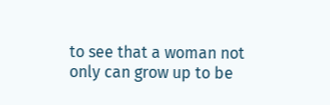to see that a woman not only can grow up to be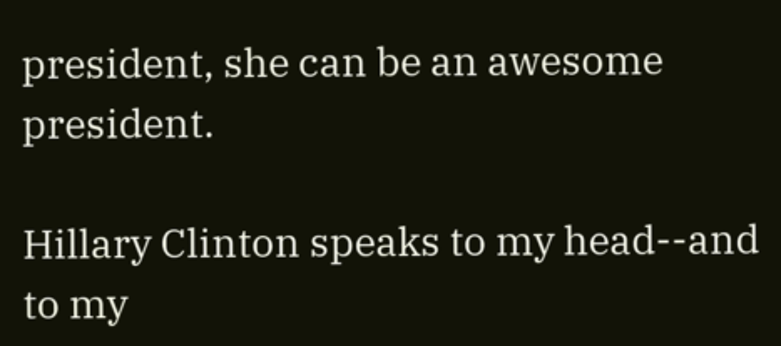president, she can be an awesome president.

Hillary Clinton speaks to my head--and to my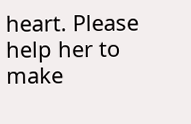heart. Please help her to make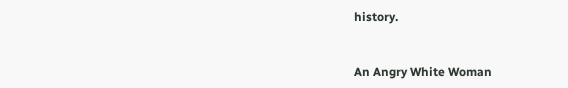history.


An Angry White Woman